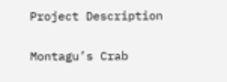Project Description

Montagu’s Crab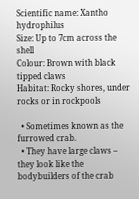Scientific name: Xantho hydrophilus
Size: Up to 7cm across the shell
Colour: Brown with black tipped claws
Habitat: Rocky shores, under rocks or in rockpools

  • Sometimes known as the furrowed crab.
  • They have large claws – they look like the bodybuilders of the crab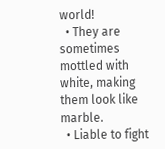world!
  • They are sometimes mottled with white, making them look like marble.
  • Liable to fight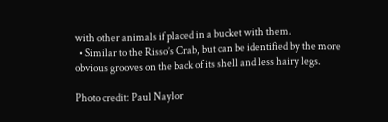with other animals if placed in a bucket with them.
  • Similar to the Risso’s Crab, but can be identified by the more obvious grooves on the back of its shell and less hairy legs.

Photo credit: Paul Naylor